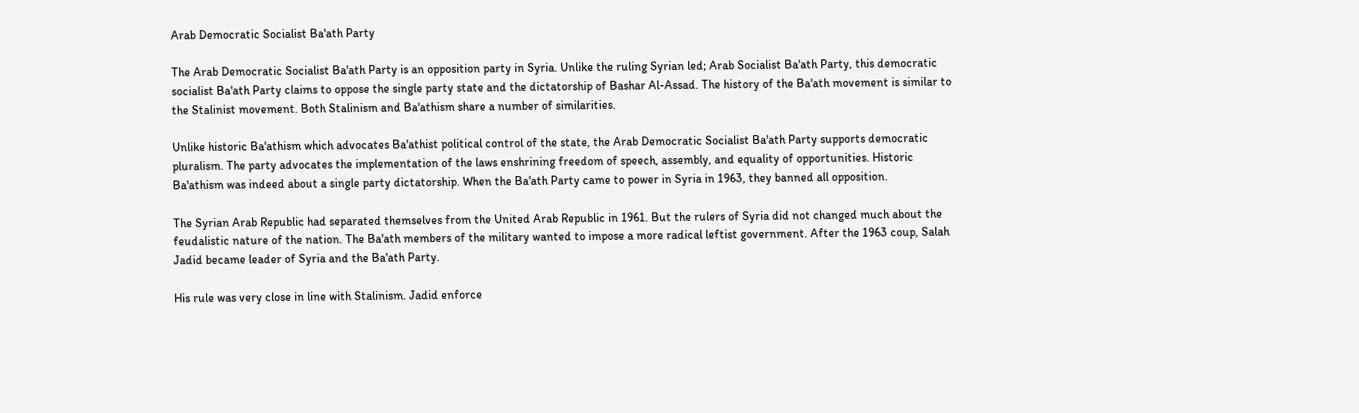Arab Democratic Socialist Ba'ath Party

The Arab Democratic Socialist Ba'ath Party is an opposition party in Syria. Unlike the ruling Syrian led; Arab Socialist Ba'ath Party, this democratic socialist Ba'ath Party claims to oppose the single party state and the dictatorship of Bashar Al-Assad. The history of the Ba'ath movement is similar to the Stalinist movement. Both Stalinism and Ba'athism share a number of similarities.

Unlike historic Ba'athism which advocates Ba'athist political control of the state, the Arab Democratic Socialist Ba'ath Party supports democratic pluralism. The party advocates the implementation of the laws enshrining freedom of speech, assembly, and equality of opportunities. Historic Ba'athism was indeed about a single party dictatorship. When the Ba'ath Party came to power in Syria in 1963, they banned all opposition.

The Syrian Arab Republic had separated themselves from the United Arab Republic in 1961. But the rulers of Syria did not changed much about the feudalistic nature of the nation. The Ba'ath members of the military wanted to impose a more radical leftist government. After the 1963 coup, Salah Jadid became leader of Syria and the Ba'ath Party.

His rule was very close in line with Stalinism. Jadid enforce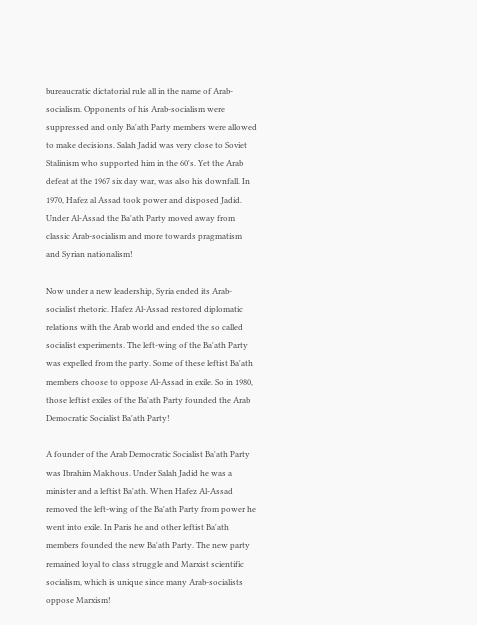bureaucratic dictatorial rule all in the name of Arab-socialism. Opponents of his Arab-socialism were suppressed and only Ba'ath Party members were allowed to make decisions. Salah Jadid was very close to Soviet Stalinism who supported him in the 60's. Yet the Arab defeat at the 1967 six day war, was also his downfall. In 1970, Hafez al Assad took power and disposed Jadid. Under Al-Assad the Ba'ath Party moved away from classic Arab-socialism and more towards pragmatism and Syrian nationalism!

Now under a new leadership, Syria ended its Arab-socialist rhetoric. Hafez Al-Assad restored diplomatic relations with the Arab world and ended the so called socialist experiments. The left-wing of the Ba'ath Party was expelled from the party. Some of these leftist Ba'ath members choose to oppose Al-Assad in exile. So in 1980, those leftist exiles of the Ba'ath Party founded the Arab Democratic Socialist Ba'ath Party!

A founder of the Arab Democratic Socialist Ba'ath Party was Ibrahim Makhous. Under Salah Jadid he was a minister and a leftist Ba'ath. When Hafez Al-Assad removed the left-wing of the Ba'ath Party from power he went into exile. In Paris he and other leftist Ba'ath members founded the new Ba'ath Party. The new party remained loyal to class struggle and Marxist scientific socialism, which is unique since many Arab-socialists oppose Marxism!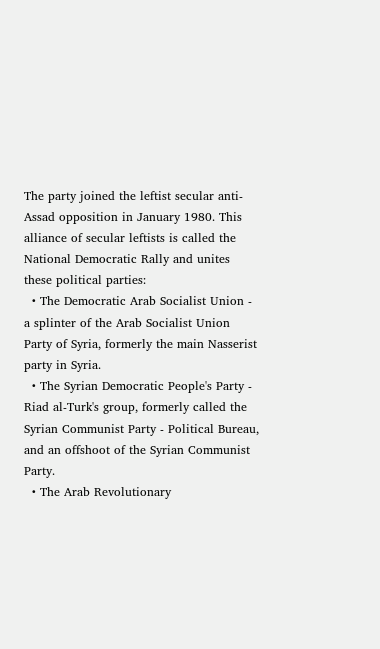The party joined the leftist secular anti-Assad opposition in January 1980. This alliance of secular leftists is called the National Democratic Rally and unites these political parties:
  • The Democratic Arab Socialist Union - a splinter of the Arab Socialist Union Party of Syria, formerly the main Nasserist party in Syria.
  • The Syrian Democratic People's Party - Riad al-Turk's group, formerly called the Syrian Communist Party - Political Bureau, and an offshoot of the Syrian Communist Party.
  • The Arab Revolutionary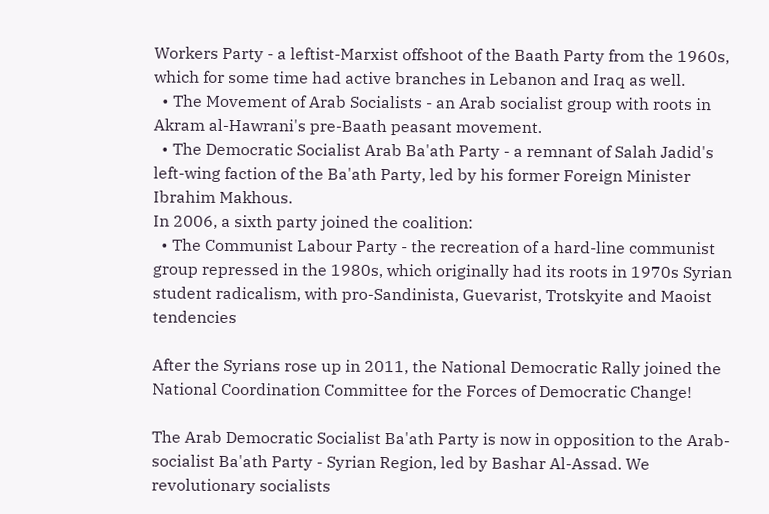Workers Party - a leftist-Marxist offshoot of the Baath Party from the 1960s, which for some time had active branches in Lebanon and Iraq as well.
  • The Movement of Arab Socialists - an Arab socialist group with roots in Akram al-Hawrani's pre-Baath peasant movement.
  • The Democratic Socialist Arab Ba'ath Party - a remnant of Salah Jadid's left-wing faction of the Ba'ath Party, led by his former Foreign Minister Ibrahim Makhous.
In 2006, a sixth party joined the coalition:
  • The Communist Labour Party - the recreation of a hard-line communist group repressed in the 1980s, which originally had its roots in 1970s Syrian student radicalism, with pro-Sandinista, Guevarist, Trotskyite and Maoist tendencies

After the Syrians rose up in 2011, the National Democratic Rally joined the National Coordination Committee for the Forces of Democratic Change!

The Arab Democratic Socialist Ba'ath Party is now in opposition to the Arab-socialist Ba'ath Party - Syrian Region, led by Bashar Al-Assad. We revolutionary socialists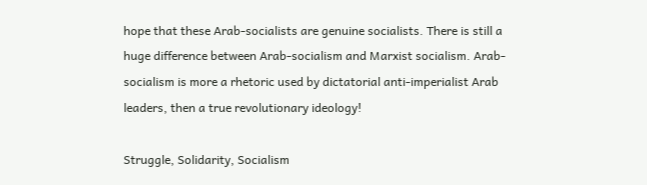hope that these Arab-socialists are genuine socialists. There is still a huge difference between Arab-socialism and Marxist socialism. Arab-socialism is more a rhetoric used by dictatorial anti-imperialist Arab leaders, then a true revolutionary ideology!

Struggle, Solidarity, Socialism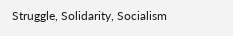Struggle, Solidarity, Socialism